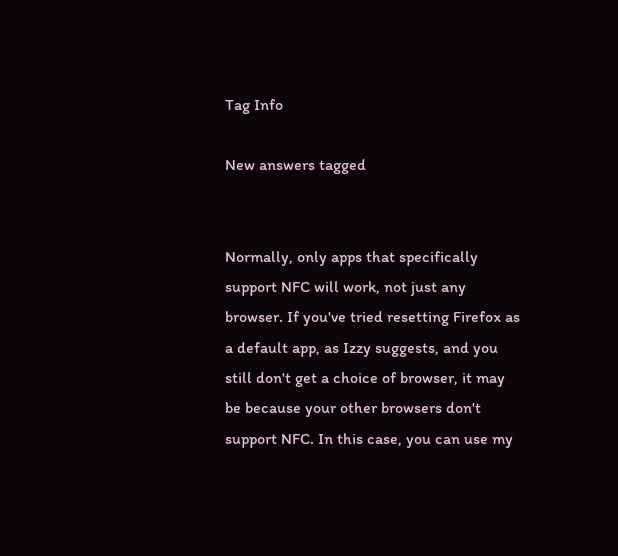Tag Info

New answers tagged


Normally, only apps that specifically support NFC will work, not just any browser. If you've tried resetting Firefox as a default app, as Izzy suggests, and you still don't get a choice of browser, it may be because your other browsers don't support NFC. In this case, you can use my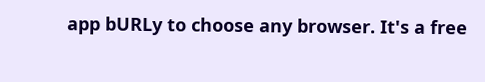app bURLy to choose any browser. It's a free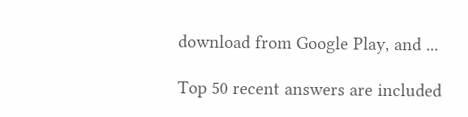download from Google Play, and ...

Top 50 recent answers are included